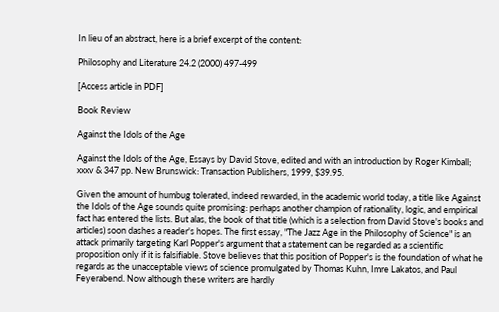In lieu of an abstract, here is a brief excerpt of the content:

Philosophy and Literature 24.2 (2000) 497-499

[Access article in PDF]

Book Review

Against the Idols of the Age

Against the Idols of the Age, Essays by David Stove, edited and with an introduction by Roger Kimball; xxxv & 347 pp. New Brunswick: Transaction Publishers, 1999, $39.95.

Given the amount of humbug tolerated, indeed rewarded, in the academic world today, a title like Against the Idols of the Age sounds quite promising: perhaps another champion of rationality, logic, and empirical fact has entered the lists. But alas, the book of that title (which is a selection from David Stove's books and articles) soon dashes a reader's hopes. The first essay, "The Jazz Age in the Philosophy of Science" is an attack primarily targeting Karl Popper's argument that a statement can be regarded as a scientific proposition only if it is falsifiable. Stove believes that this position of Popper's is the foundation of what he regards as the unacceptable views of science promulgated by Thomas Kuhn, Imre Lakatos, and Paul Feyerabend. Now although these writers are hardly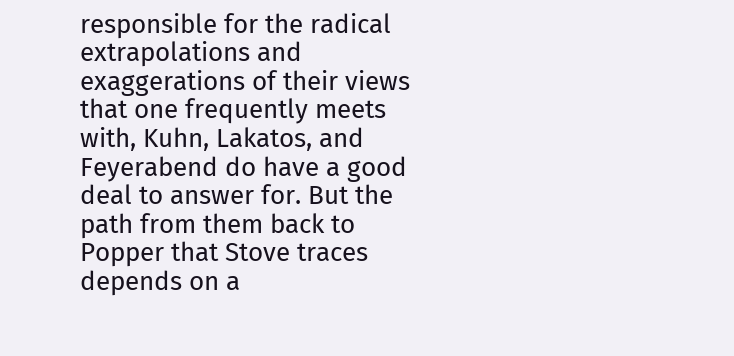responsible for the radical extrapolations and exaggerations of their views that one frequently meets with, Kuhn, Lakatos, and Feyerabend do have a good deal to answer for. But the path from them back to Popper that Stove traces depends on a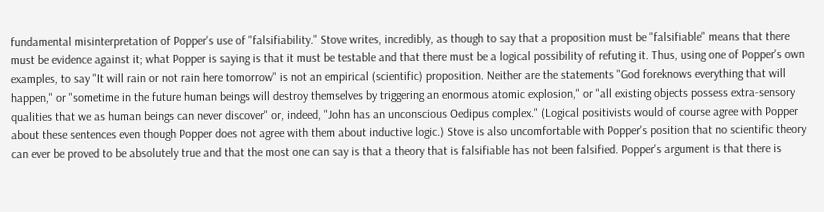fundamental misinterpretation of Popper's use of "falsifiability." Stove writes, incredibly, as though to say that a proposition must be "falsifiable" means that there must be evidence against it; what Popper is saying is that it must be testable and that there must be a logical possibility of refuting it. Thus, using one of Popper's own examples, to say "It will rain or not rain here tomorrow" is not an empirical (scientific) proposition. Neither are the statements "God foreknows everything that will happen," or "sometime in the future human beings will destroy themselves by triggering an enormous atomic explosion," or "all existing objects possess extra-sensory qualities that we as human beings can never discover" or, indeed, "John has an unconscious Oedipus complex." (Logical positivists would of course agree with Popper about these sentences even though Popper does not agree with them about inductive logic.) Stove is also uncomfortable with Popper's position that no scientific theory can ever be proved to be absolutely true and that the most one can say is that a theory that is falsifiable has not been falsified. Popper's argument is that there is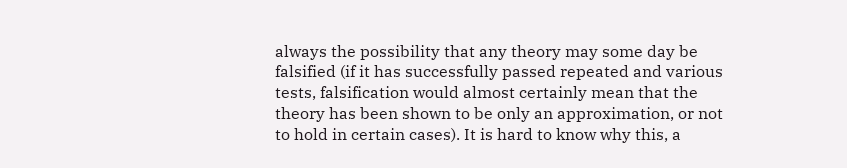always the possibility that any theory may some day be falsified (if it has successfully passed repeated and various tests, falsification would almost certainly mean that the theory has been shown to be only an approximation, or not to hold in certain cases). It is hard to know why this, a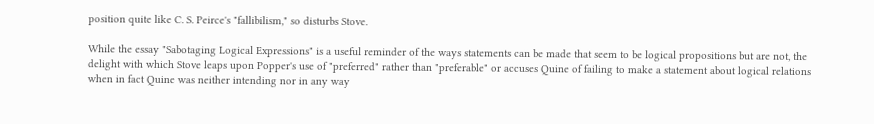position quite like C. S. Peirce's "fallibilism," so disturbs Stove.

While the essay "Sabotaging Logical Expressions" is a useful reminder of the ways statements can be made that seem to be logical propositions but are not, the delight with which Stove leaps upon Popper's use of "preferred" rather than "preferable" or accuses Quine of failing to make a statement about logical relations when in fact Quine was neither intending nor in any way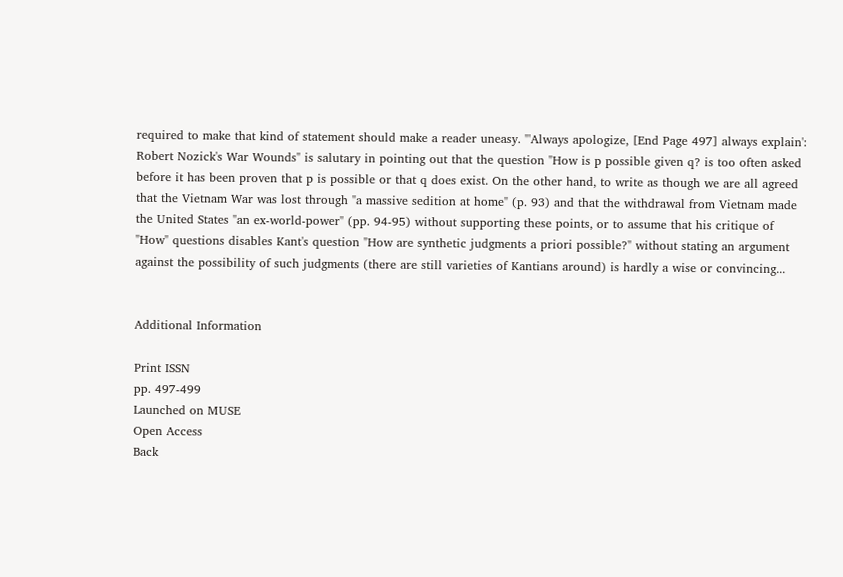required to make that kind of statement should make a reader uneasy. "'Always apologize, [End Page 497] always explain': Robert Nozick's War Wounds" is salutary in pointing out that the question "How is p possible given q? is too often asked before it has been proven that p is possible or that q does exist. On the other hand, to write as though we are all agreed that the Vietnam War was lost through "a massive sedition at home" (p. 93) and that the withdrawal from Vietnam made the United States "an ex-world-power" (pp. 94-95) without supporting these points, or to assume that his critique of "How" questions disables Kant's question "How are synthetic judgments a priori possible?" without stating an argument against the possibility of such judgments (there are still varieties of Kantians around) is hardly a wise or convincing...


Additional Information

Print ISSN
pp. 497-499
Launched on MUSE
Open Access
Back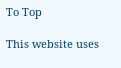To Top

This website uses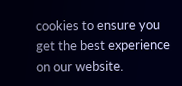cookies to ensure you get the best experience on our website.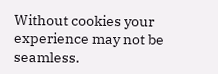Without cookies your experience may not be seamless.